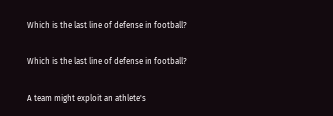Which is the last line of defense in football?

Which is the last line of defense in football?

A team might exploit an athlete's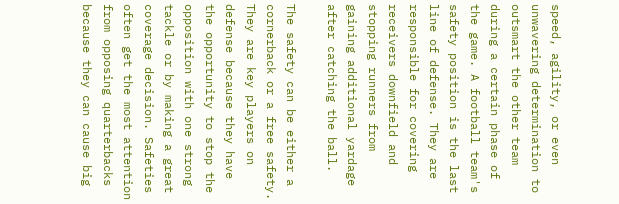speed, agility, or even unwavering determination to outsmart the other team during a certain phase of the game. A football team's safety position is the last line of defense. They are responsible for covering receivers downfield and stopping runners from gaining additional yardage after catching the ball.

The safety can be either a cornerback or a free safety. They are key players on defense because they have the opportunity to stop the opposition with one strong tackle or by making a great coverage decision. Safeties often get the most attention from opposing quarterbacks because they can cause big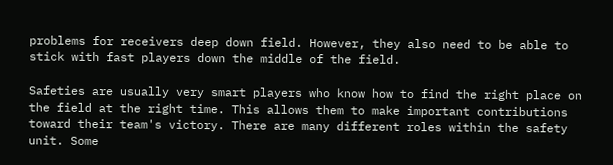problems for receivers deep down field. However, they also need to be able to stick with fast players down the middle of the field.

Safeties are usually very smart players who know how to find the right place on the field at the right time. This allows them to make important contributions toward their team's victory. There are many different roles within the safety unit. Some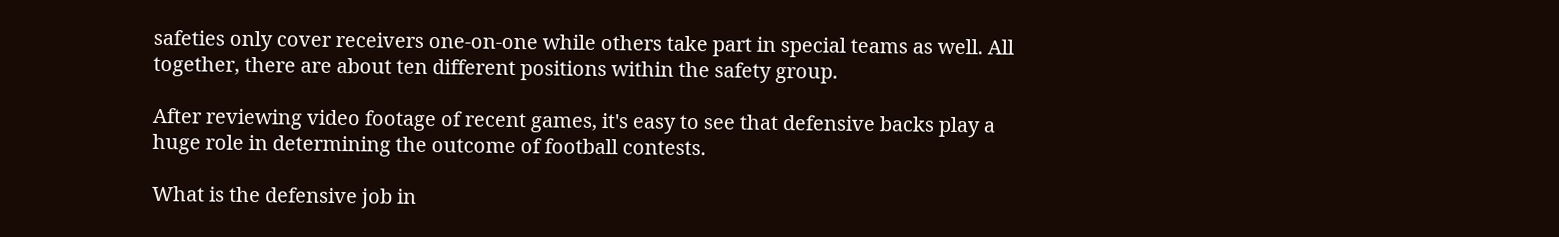safeties only cover receivers one-on-one while others take part in special teams as well. All together, there are about ten different positions within the safety group.

After reviewing video footage of recent games, it's easy to see that defensive backs play a huge role in determining the outcome of football contests.

What is the defensive job in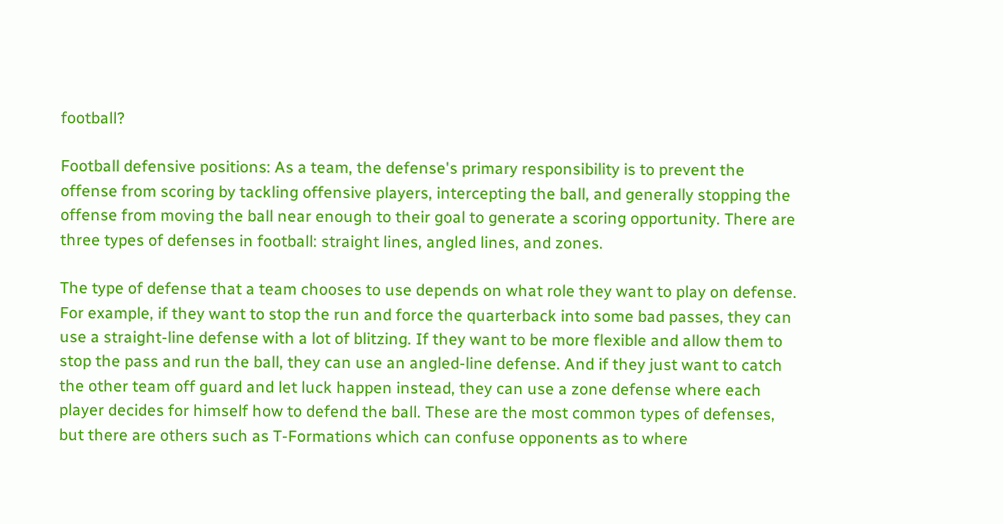football?

Football defensive positions: As a team, the defense's primary responsibility is to prevent the offense from scoring by tackling offensive players, intercepting the ball, and generally stopping the offense from moving the ball near enough to their goal to generate a scoring opportunity. There are three types of defenses in football: straight lines, angled lines, and zones.

The type of defense that a team chooses to use depends on what role they want to play on defense. For example, if they want to stop the run and force the quarterback into some bad passes, they can use a straight-line defense with a lot of blitzing. If they want to be more flexible and allow them to stop the pass and run the ball, they can use an angled-line defense. And if they just want to catch the other team off guard and let luck happen instead, they can use a zone defense where each player decides for himself how to defend the ball. These are the most common types of defenses, but there are others such as T-Formations which can confuse opponents as to where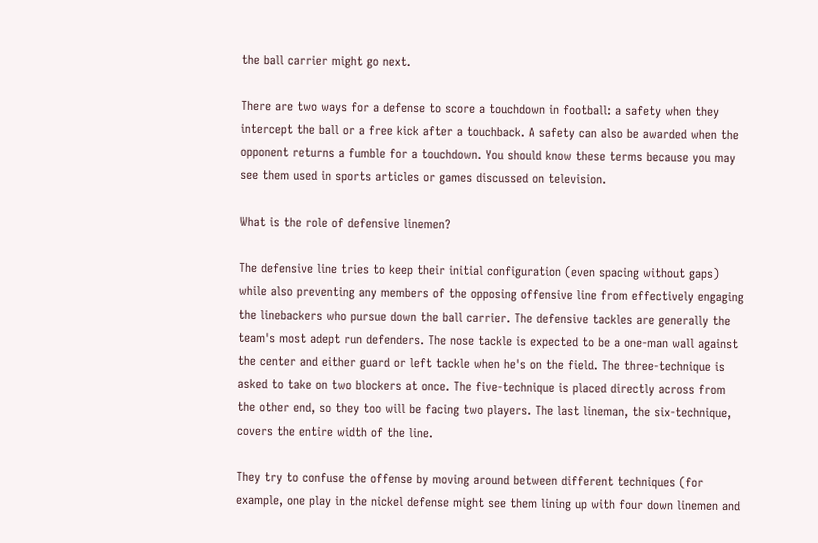the ball carrier might go next.

There are two ways for a defense to score a touchdown in football: a safety when they intercept the ball or a free kick after a touchback. A safety can also be awarded when the opponent returns a fumble for a touchdown. You should know these terms because you may see them used in sports articles or games discussed on television.

What is the role of defensive linemen?

The defensive line tries to keep their initial configuration (even spacing without gaps) while also preventing any members of the opposing offensive line from effectively engaging the linebackers who pursue down the ball carrier. The defensive tackles are generally the team's most adept run defenders. The nose tackle is expected to be a one-man wall against the center and either guard or left tackle when he's on the field. The three-technique is asked to take on two blockers at once. The five-technique is placed directly across from the other end, so they too will be facing two players. The last lineman, the six-technique, covers the entire width of the line.

They try to confuse the offense by moving around between different techniques (for example, one play in the nickel defense might see them lining up with four down linemen and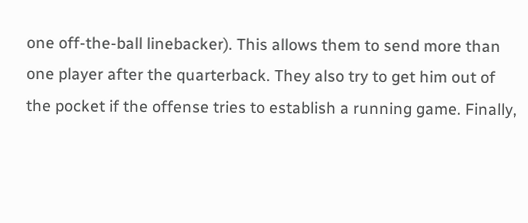one off-the-ball linebacker). This allows them to send more than one player after the quarterback. They also try to get him out of the pocket if the offense tries to establish a running game. Finally,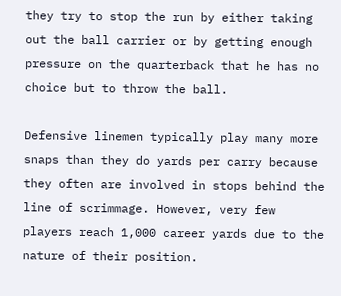they try to stop the run by either taking out the ball carrier or by getting enough pressure on the quarterback that he has no choice but to throw the ball.

Defensive linemen typically play many more snaps than they do yards per carry because they often are involved in stops behind the line of scrimmage. However, very few players reach 1,000 career yards due to the nature of their position.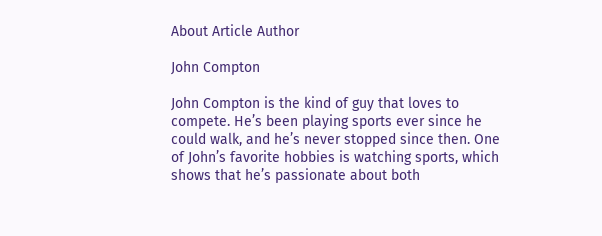About Article Author

John Compton

John Compton is the kind of guy that loves to compete. He’s been playing sports ever since he could walk, and he’s never stopped since then. One of John’s favorite hobbies is watching sports, which shows that he’s passionate about both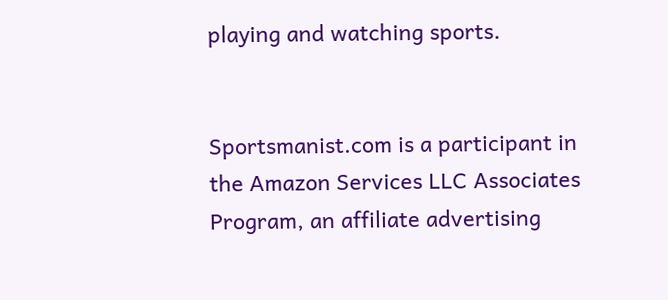playing and watching sports.


Sportsmanist.com is a participant in the Amazon Services LLC Associates Program, an affiliate advertising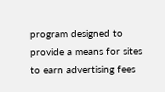program designed to provide a means for sites to earn advertising fees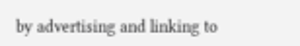by advertising and linking to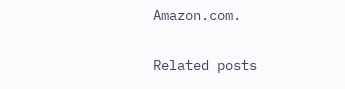Amazon.com.

Related posts